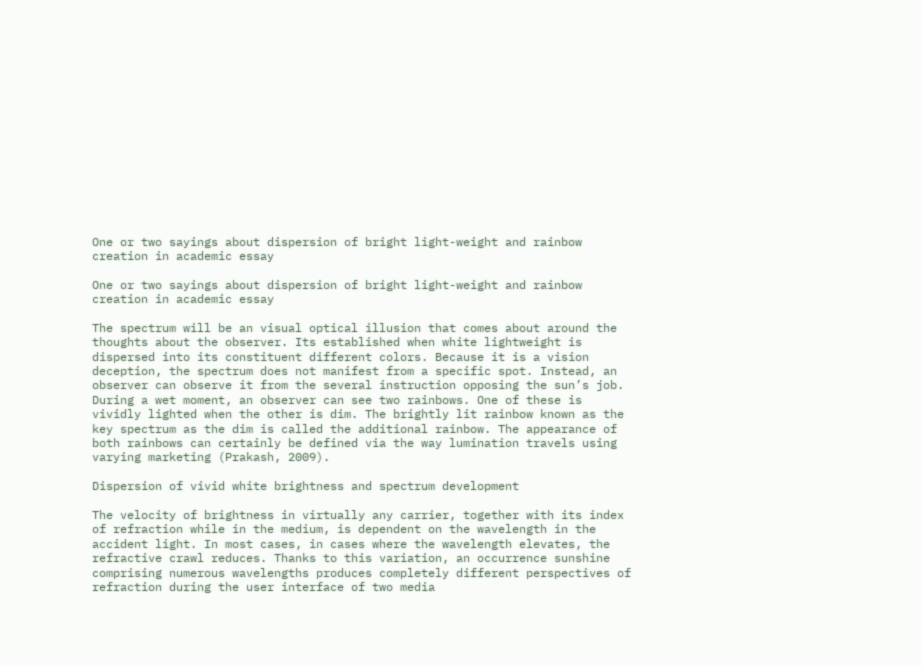One or two sayings about dispersion of bright light-weight and rainbow creation in academic essay

One or two sayings about dispersion of bright light-weight and rainbow creation in academic essay

The spectrum will be an visual optical illusion that comes about around the thoughts about the observer. Its established when white lightweight is dispersed into its constituent different colors. Because it is a vision deception, the spectrum does not manifest from a specific spot. Instead, an observer can observe it from the several instruction opposing the sun’s job. During a wet moment, an observer can see two rainbows. One of these is vividly lighted when the other is dim. The brightly lit rainbow known as the key spectrum as the dim is called the additional rainbow. The appearance of both rainbows can certainly be defined via the way lumination travels using varying marketing (Prakash, 2009).

Dispersion of vivid white brightness and spectrum development

The velocity of brightness in virtually any carrier, together with its index of refraction while in the medium, is dependent on the wavelength in the accident light. In most cases, in cases where the wavelength elevates, the refractive crawl reduces. Thanks to this variation, an occurrence sunshine comprising numerous wavelengths produces completely different perspectives of refraction during the user interface of two media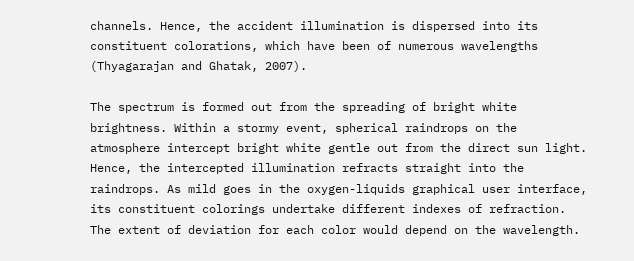channels. Hence, the accident illumination is dispersed into its constituent colorations, which have been of numerous wavelengths (Thyagarajan and Ghatak, 2007).

The spectrum is formed out from the spreading of bright white brightness. Within a stormy event, spherical raindrops on the atmosphere intercept bright white gentle out from the direct sun light. Hence, the intercepted illumination refracts straight into the raindrops. As mild goes in the oxygen-liquids graphical user interface, its constituent colorings undertake different indexes of refraction. The extent of deviation for each color would depend on the wavelength.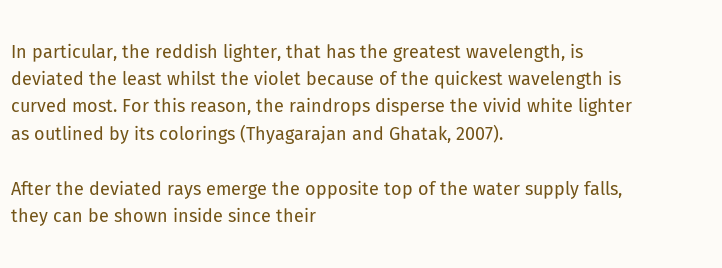In particular, the reddish lighter, that has the greatest wavelength, is deviated the least whilst the violet because of the quickest wavelength is curved most. For this reason, the raindrops disperse the vivid white lighter as outlined by its colorings (Thyagarajan and Ghatak, 2007).

After the deviated rays emerge the opposite top of the water supply falls, they can be shown inside since their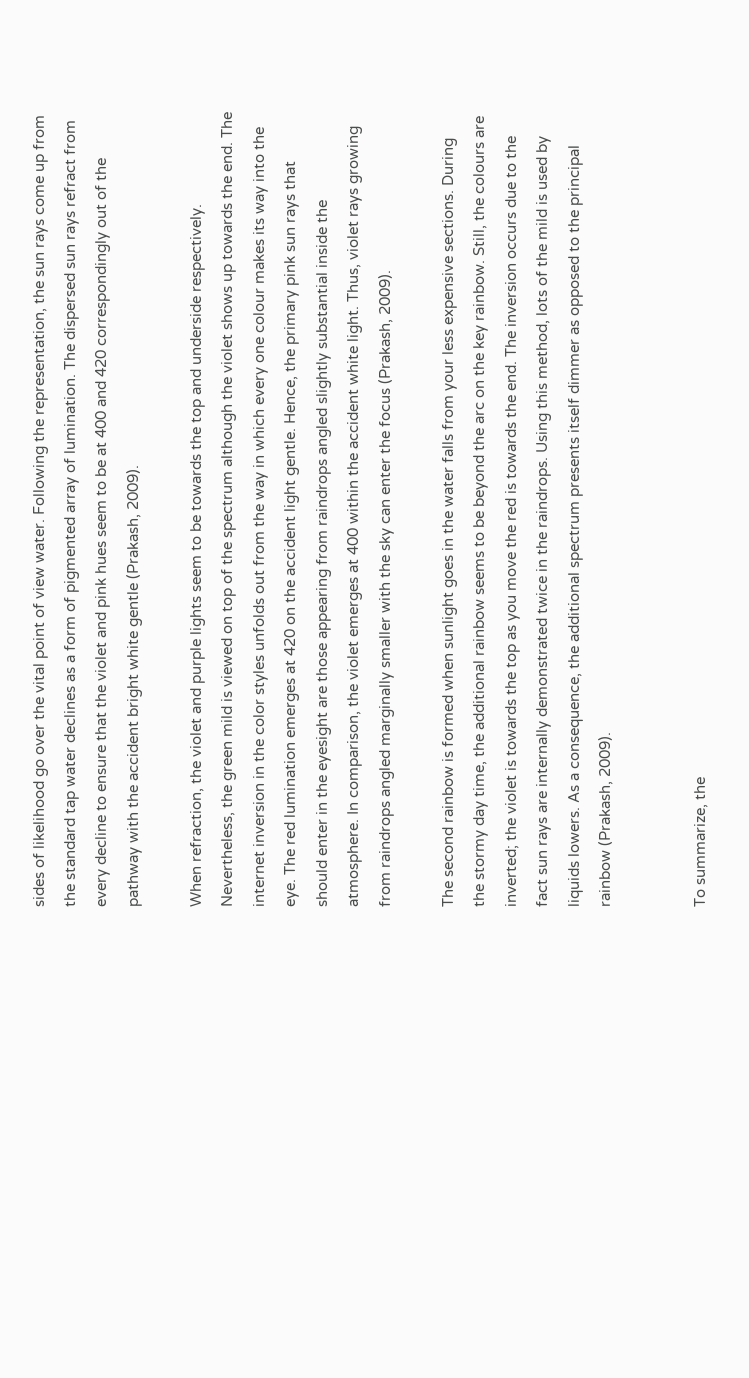sides of likelihood go over the vital point of view water. Following the representation, the sun rays come up from the standard tap water declines as a form of pigmented array of lumination. The dispersed sun rays refract from every decline to ensure that the violet and pink hues seem to be at 400 and 420 correspondingly out of the pathway with the accident bright white gentle (Prakash, 2009).

When refraction, the violet and purple lights seem to be towards the top and underside respectively. Nevertheless, the green mild is viewed on top of the spectrum although the violet shows up towards the end. The internet inversion in the color styles unfolds out from the way in which every one colour makes its way into the eye. The red lumination emerges at 420 on the accident light gentle. Hence, the primary pink sun rays that should enter in the eyesight are those appearing from raindrops angled slightly substantial inside the atmosphere. In comparison, the violet emerges at 400 within the accident white light. Thus, violet rays growing from raindrops angled marginally smaller with the sky can enter the focus (Prakash, 2009).

The second rainbow is formed when sunlight goes in the water falls from your less expensive sections. During the stormy day time, the additional rainbow seems to be beyond the arc on the key rainbow. Still, the colours are inverted; the violet is towards the top as you move the red is towards the end. The inversion occurs due to the fact sun rays are internally demonstrated twice in the raindrops. Using this method, lots of the mild is used by liquids lowers. As a consequence, the additional spectrum presents itself dimmer as opposed to the principal rainbow (Prakash, 2009).


To summarize, the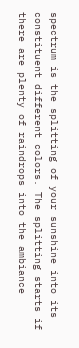spectrum is the splitting of your sunshine into its constituent different colors. The splitting starts if there are plenty of raindrops into the ambiance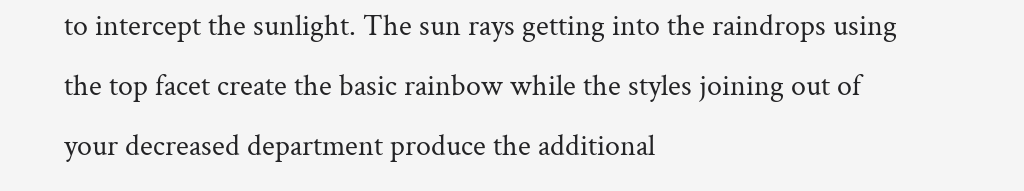to intercept the sunlight. The sun rays getting into the raindrops using the top facet create the basic rainbow while the styles joining out of your decreased department produce the additional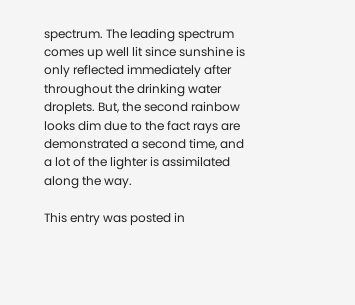spectrum. The leading spectrum comes up well lit since sunshine is only reflected immediately after throughout the drinking water droplets. But, the second rainbow looks dim due to the fact rays are demonstrated a second time, and a lot of the lighter is assimilated along the way.

This entry was posted in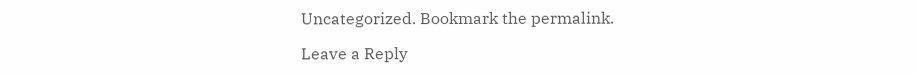Uncategorized. Bookmark the permalink.

Leave a Reply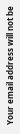Your email address will not be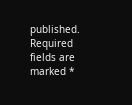published. Required fields are marked *